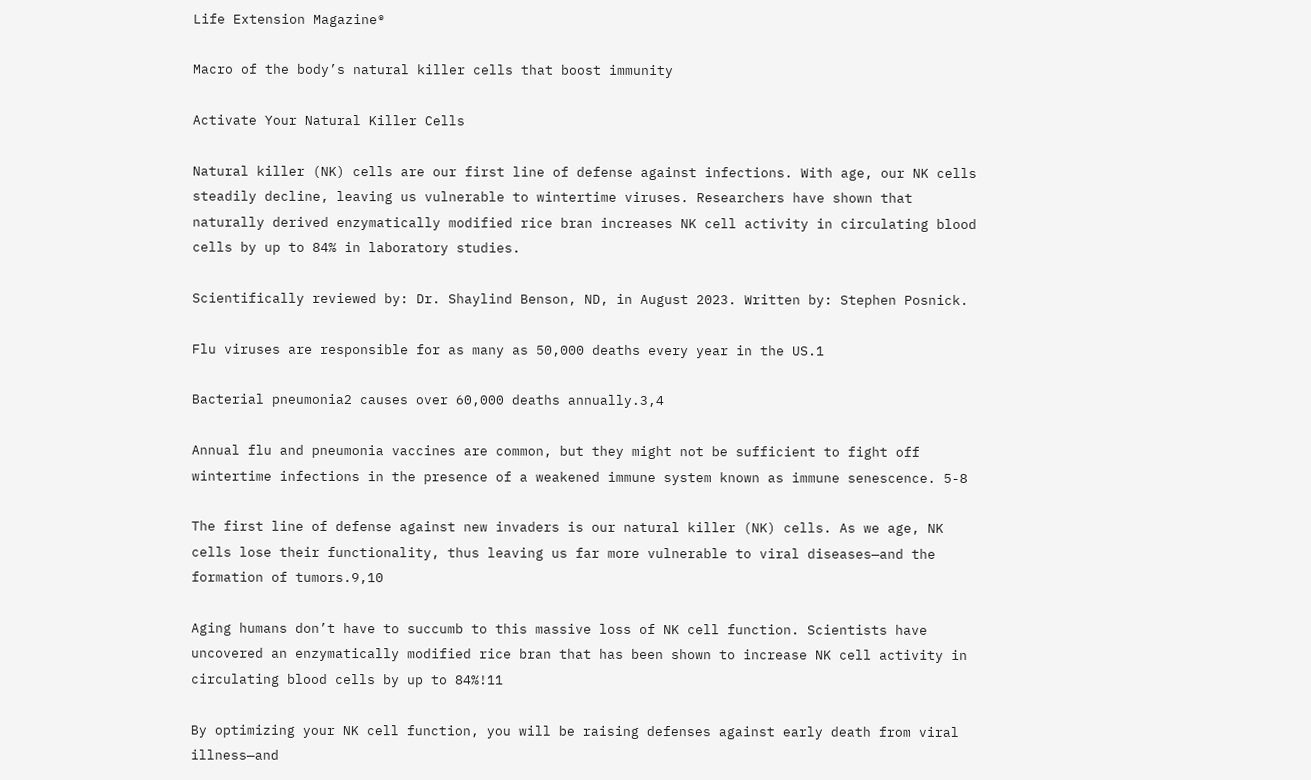Life Extension Magazine®

Macro of the body’s natural killer cells that boost immunity

Activate Your Natural Killer Cells

Natural killer (NK) cells are our first line of defense against infections. With age, our NK cells steadily decline, leaving us vulnerable to wintertime viruses. Researchers have shown that naturally derived enzymatically modified rice bran increases NK cell activity in circulating blood cells by up to 84% in laboratory studies.

Scientifically reviewed by: Dr. Shaylind Benson, ND, in August 2023. Written by: Stephen Posnick.

Flu viruses are responsible for as many as 50,000 deaths every year in the US.1

Bacterial pneumonia2 causes over 60,000 deaths annually.3,4

Annual flu and pneumonia vaccines are common, but they might not be sufficient to fight off wintertime infections in the presence of a weakened immune system known as immune senescence. 5-8

The first line of defense against new invaders is our natural killer (NK) cells. As we age, NK cells lose their functionality, thus leaving us far more vulnerable to viral diseases—and the formation of tumors.9,10

Aging humans don’t have to succumb to this massive loss of NK cell function. Scientists have uncovered an enzymatically modified rice bran that has been shown to increase NK cell activity in circulating blood cells by up to 84%!11

By optimizing your NK cell function, you will be raising defenses against early death from viral illness—and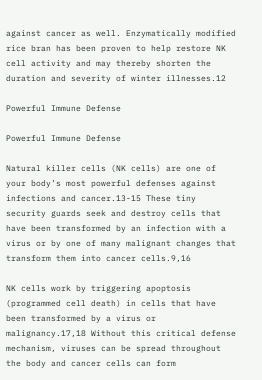against cancer as well. Enzymatically modified rice bran has been proven to help restore NK cell activity and may thereby shorten the duration and severity of winter illnesses.12

Powerful Immune Defense

Powerful Immune Defense

Natural killer cells (NK cells) are one of your body’s most powerful defenses against infections and cancer.13-15 These tiny security guards seek and destroy cells that have been transformed by an infection with a virus or by one of many malignant changes that transform them into cancer cells.9,16

NK cells work by triggering apoptosis (programmed cell death) in cells that have been transformed by a virus or malignancy.17,18 Without this critical defense mechanism, viruses can be spread throughout the body and cancer cells can form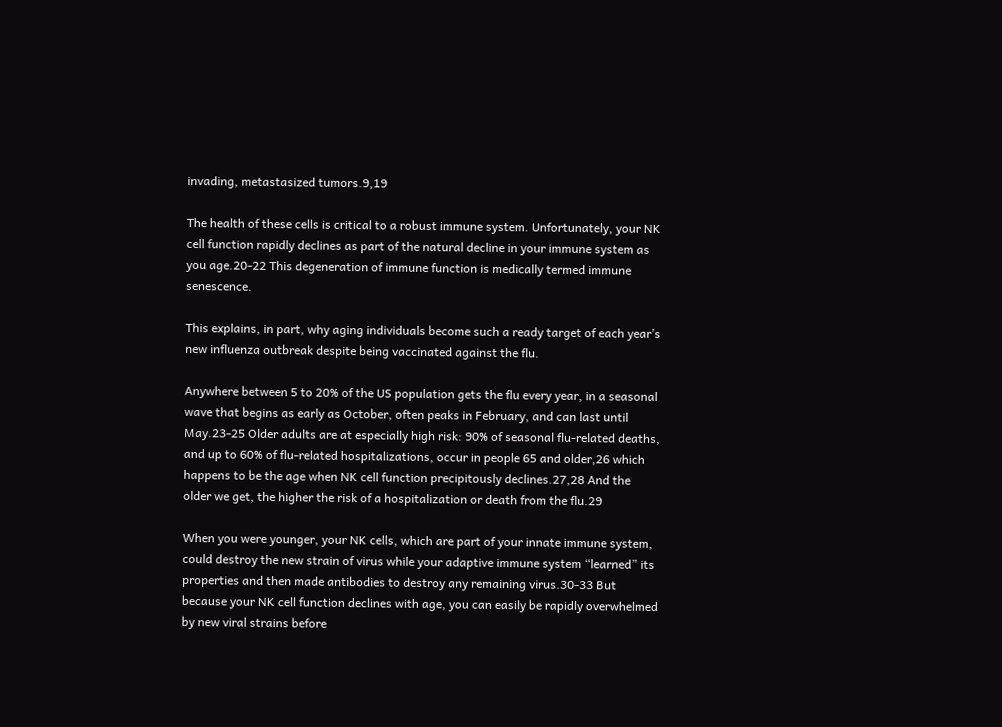invading, metastasized tumors.9,19

The health of these cells is critical to a robust immune system. Unfortunately, your NK cell function rapidly declines as part of the natural decline in your immune system as you age.20-22 This degeneration of immune function is medically termed immune senescence.

This explains, in part, why aging individuals become such a ready target of each year’s new influenza outbreak despite being vaccinated against the flu.

Anywhere between 5 to 20% of the US population gets the flu every year, in a seasonal wave that begins as early as October, often peaks in February, and can last until May.23-25 Older adults are at especially high risk: 90% of seasonal flu-related deaths, and up to 60% of flu-related hospitalizations, occur in people 65 and older,26 which happens to be the age when NK cell function precipitously declines.27,28 And the older we get, the higher the risk of a hospitalization or death from the flu.29

When you were younger, your NK cells, which are part of your innate immune system, could destroy the new strain of virus while your adaptive immune system “learned” its properties and then made antibodies to destroy any remaining virus.30-33 But because your NK cell function declines with age, you can easily be rapidly overwhelmed by new viral strains before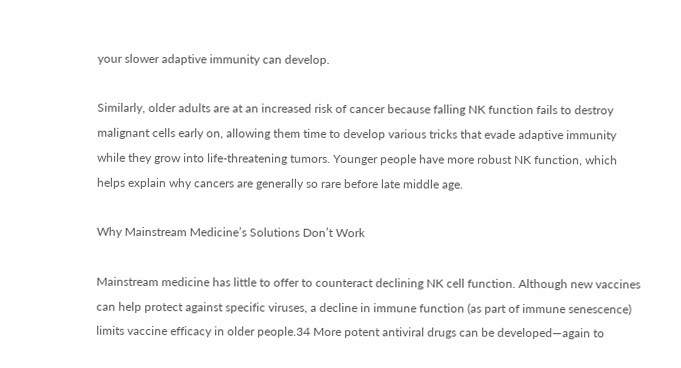your slower adaptive immunity can develop.

Similarly, older adults are at an increased risk of cancer because falling NK function fails to destroy malignant cells early on, allowing them time to develop various tricks that evade adaptive immunity while they grow into life-threatening tumors. Younger people have more robust NK function, which helps explain why cancers are generally so rare before late middle age.

Why Mainstream Medicine’s Solutions Don’t Work

Mainstream medicine has little to offer to counteract declining NK cell function. Although new vaccines can help protect against specific viruses, a decline in immune function (as part of immune senescence) limits vaccine efficacy in older people.34 More potent antiviral drugs can be developed—again to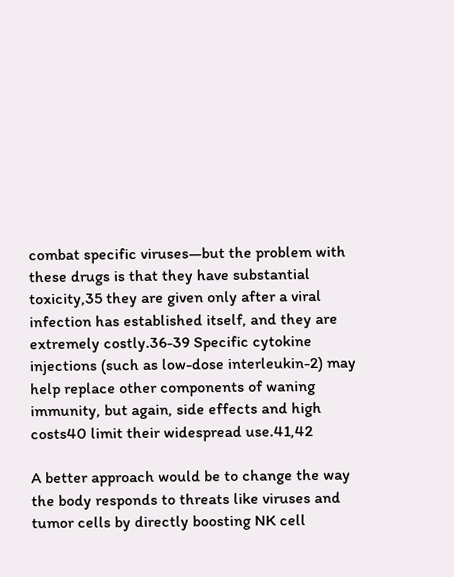combat specific viruses—but the problem with these drugs is that they have substantial toxicity,35 they are given only after a viral infection has established itself, and they are extremely costly.36-39 Specific cytokine injections (such as low-dose interleukin-2) may help replace other components of waning immunity, but again, side effects and high costs40 limit their widespread use.41,42

A better approach would be to change the way the body responds to threats like viruses and tumor cells by directly boosting NK cell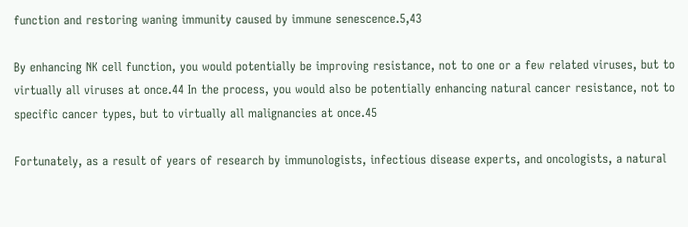function and restoring waning immunity caused by immune senescence.5,43

By enhancing NK cell function, you would potentially be improving resistance, not to one or a few related viruses, but to virtually all viruses at once.44 In the process, you would also be potentially enhancing natural cancer resistance, not to specific cancer types, but to virtually all malignancies at once.45

Fortunately, as a result of years of research by immunologists, infectious disease experts, and oncologists, a natural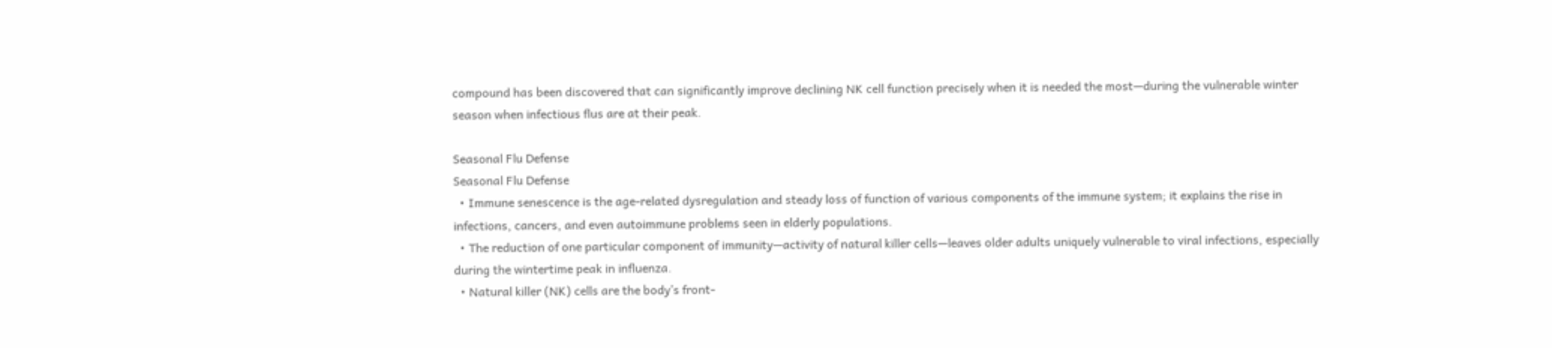compound has been discovered that can significantly improve declining NK cell function precisely when it is needed the most—during the vulnerable winter season when infectious flus are at their peak.

Seasonal Flu Defense
Seasonal Flu Defense
  • Immune senescence is the age-related dysregulation and steady loss of function of various components of the immune system; it explains the rise in infections, cancers, and even autoimmune problems seen in elderly populations.
  • The reduction of one particular component of immunity—activity of natural killer cells—leaves older adults uniquely vulnerable to viral infections, especially during the wintertime peak in influenza.
  • Natural killer (NK) cells are the body’s front-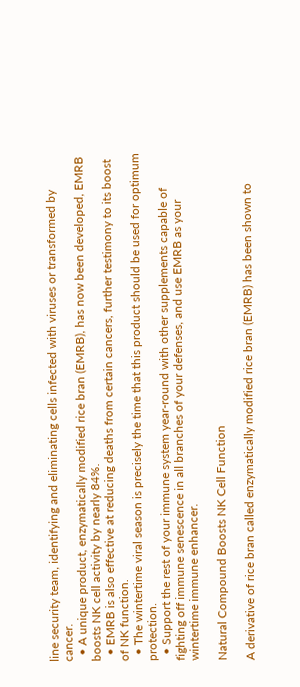line security team, identifying and eliminating cells infected with viruses or transformed by cancer.
  • A unique product, enzymatically modified rice bran (EMRB), has now been developed, EMRB boosts NK cell activity by nearly 84%.
  • EMRB is also effective at reducing deaths from certain cancers, further testimony to its boost of NK function.
  • The wintertime viral season is precisely the time that this product should be used for optimum protection.
  • Support the rest of your immune system year-round with other supplements capable of fighting off immune senescence in all branches of your defenses, and use EMRB as your wintertime immune enhancer.

Natural Compound Boosts NK Cell Function

A derivative of rice bran called enzymatically modified rice bran (EMRB) has been shown to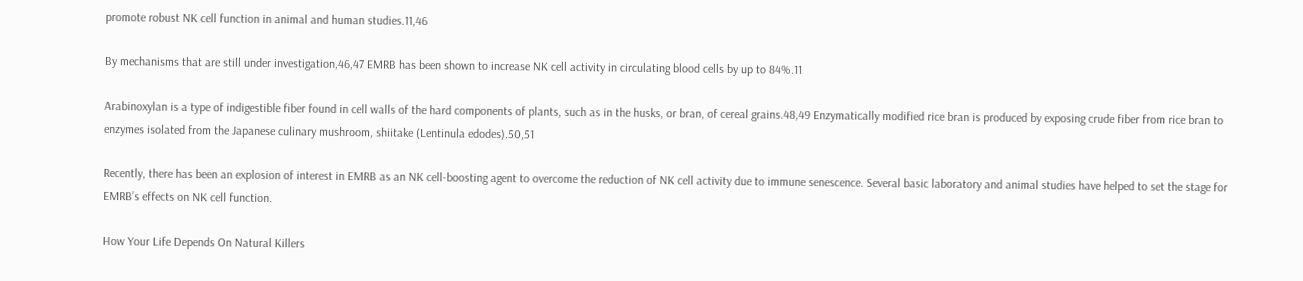promote robust NK cell function in animal and human studies.11,46

By mechanisms that are still under investigation,46,47 EMRB has been shown to increase NK cell activity in circulating blood cells by up to 84%.11

Arabinoxylan is a type of indigestible fiber found in cell walls of the hard components of plants, such as in the husks, or bran, of cereal grains.48,49 Enzymatically modified rice bran is produced by exposing crude fiber from rice bran to enzymes isolated from the Japanese culinary mushroom, shiitake (Lentinula edodes).50,51

Recently, there has been an explosion of interest in EMRB as an NK cell-boosting agent to overcome the reduction of NK cell activity due to immune senescence. Several basic laboratory and animal studies have helped to set the stage for EMRB’s effects on NK cell function.

How Your Life Depends On Natural Killers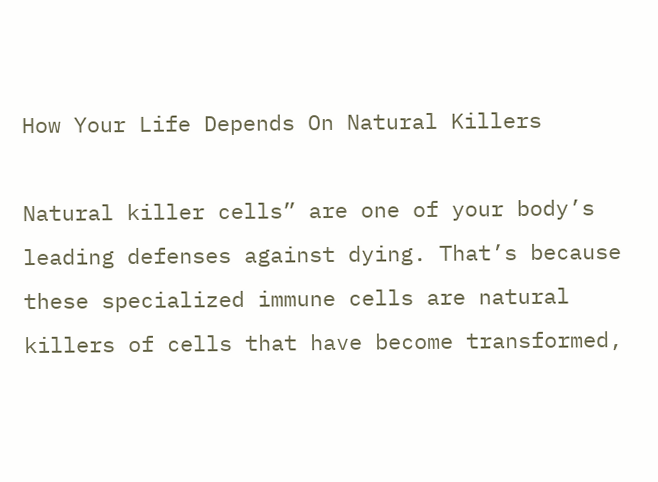How Your Life Depends On Natural Killers

Natural killer cells” are one of your body’s leading defenses against dying. That’s because these specialized immune cells are natural killers of cells that have become transformed,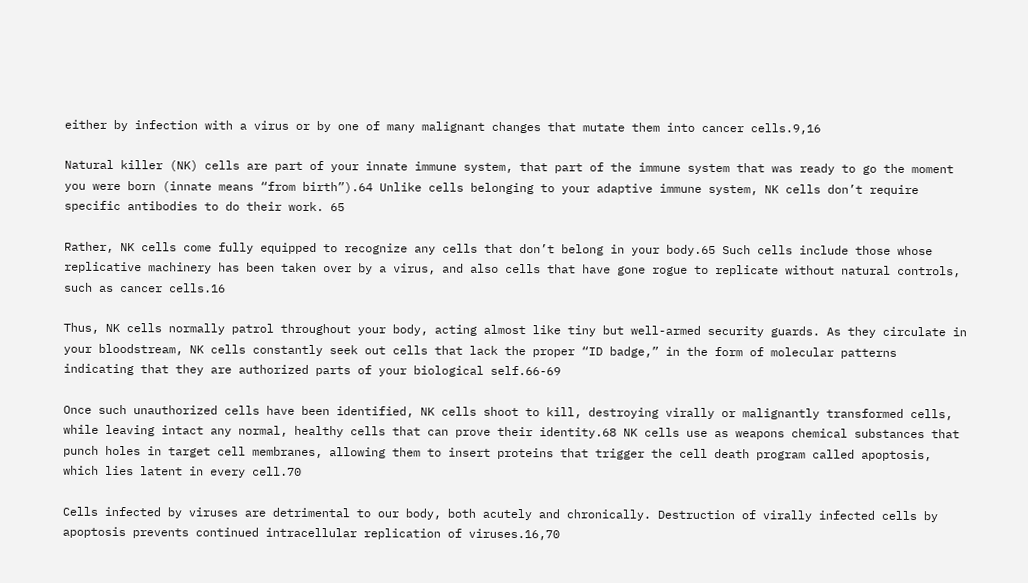either by infection with a virus or by one of many malignant changes that mutate them into cancer cells.9,16

Natural killer (NK) cells are part of your innate immune system, that part of the immune system that was ready to go the moment you were born (innate means “from birth”).64 Unlike cells belonging to your adaptive immune system, NK cells don’t require specific antibodies to do their work. 65

Rather, NK cells come fully equipped to recognize any cells that don’t belong in your body.65 Such cells include those whose replicative machinery has been taken over by a virus, and also cells that have gone rogue to replicate without natural controls, such as cancer cells.16

Thus, NK cells normally patrol throughout your body, acting almost like tiny but well-armed security guards. As they circulate in your bloodstream, NK cells constantly seek out cells that lack the proper “ID badge,” in the form of molecular patterns indicating that they are authorized parts of your biological self.66-69

Once such unauthorized cells have been identified, NK cells shoot to kill, destroying virally or malignantly transformed cells, while leaving intact any normal, healthy cells that can prove their identity.68 NK cells use as weapons chemical substances that punch holes in target cell membranes, allowing them to insert proteins that trigger the cell death program called apoptosis, which lies latent in every cell.70

Cells infected by viruses are detrimental to our body, both acutely and chronically. Destruction of virally infected cells by apoptosis prevents continued intracellular replication of viruses.16,70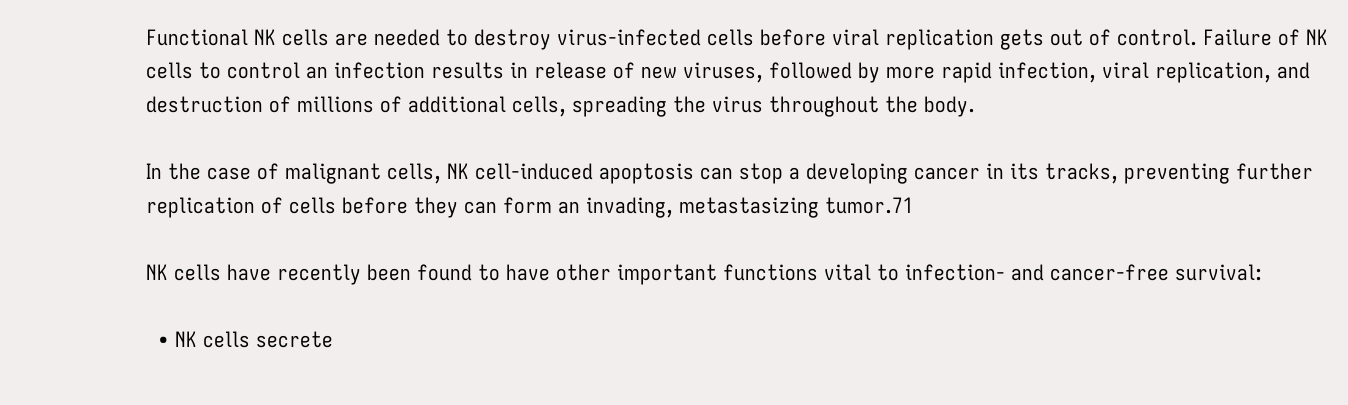Functional NK cells are needed to destroy virus-infected cells before viral replication gets out of control. Failure of NK cells to control an infection results in release of new viruses, followed by more rapid infection, viral replication, and destruction of millions of additional cells, spreading the virus throughout the body.

In the case of malignant cells, NK cell-induced apoptosis can stop a developing cancer in its tracks, preventing further replication of cells before they can form an invading, metastasizing tumor.71

NK cells have recently been found to have other important functions vital to infection- and cancer-free survival:

  • NK cells secrete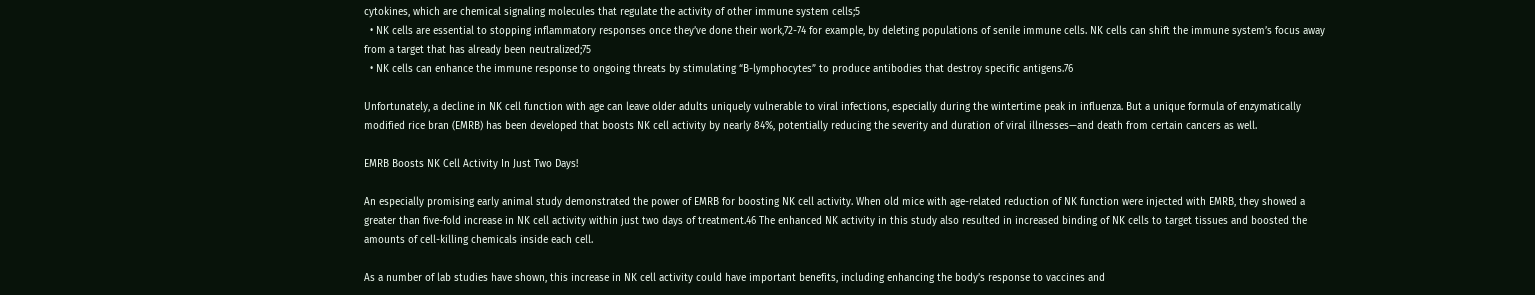cytokines, which are chemical signaling molecules that regulate the activity of other immune system cells;5
  • NK cells are essential to stopping inflammatory responses once they’ve done their work,72-74 for example, by deleting populations of senile immune cells. NK cells can shift the immune system’s focus away from a target that has already been neutralized;75
  • NK cells can enhance the immune response to ongoing threats by stimulating “B-lymphocytes” to produce antibodies that destroy specific antigens.76

Unfortunately, a decline in NK cell function with age can leave older adults uniquely vulnerable to viral infections, especially during the wintertime peak in influenza. But a unique formula of enzymatically modified rice bran (EMRB) has been developed that boosts NK cell activity by nearly 84%, potentially reducing the severity and duration of viral illnesses—and death from certain cancers as well.

EMRB Boosts NK Cell Activity In Just Two Days!

An especially promising early animal study demonstrated the power of EMRB for boosting NK cell activity. When old mice with age-related reduction of NK function were injected with EMRB, they showed a greater than five-fold increase in NK cell activity within just two days of treatment.46 The enhanced NK activity in this study also resulted in increased binding of NK cells to target tissues and boosted the amounts of cell-killing chemicals inside each cell.

As a number of lab studies have shown, this increase in NK cell activity could have important benefits, including enhancing the body’s response to vaccines and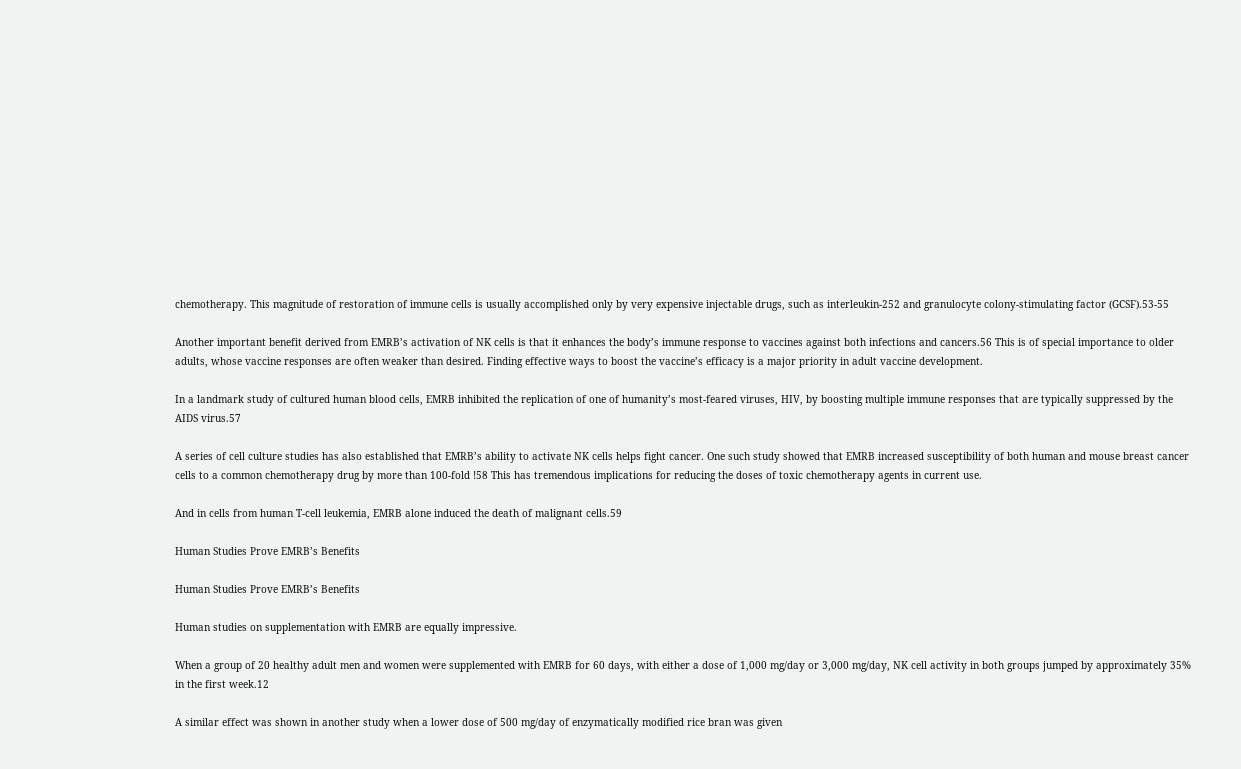chemotherapy. This magnitude of restoration of immune cells is usually accomplished only by very expensive injectable drugs, such as interleukin-252 and granulocyte colony-stimulating factor (GCSF).53-55

Another important benefit derived from EMRB’s activation of NK cells is that it enhances the body’s immune response to vaccines against both infections and cancers.56 This is of special importance to older adults, whose vaccine responses are often weaker than desired. Finding effective ways to boost the vaccine’s efficacy is a major priority in adult vaccine development.

In a landmark study of cultured human blood cells, EMRB inhibited the replication of one of humanity’s most-feared viruses, HIV, by boosting multiple immune responses that are typically suppressed by the AIDS virus.57

A series of cell culture studies has also established that EMRB’s ability to activate NK cells helps fight cancer. One such study showed that EMRB increased susceptibility of both human and mouse breast cancer cells to a common chemotherapy drug by more than 100-fold !58 This has tremendous implications for reducing the doses of toxic chemotherapy agents in current use.

And in cells from human T-cell leukemia, EMRB alone induced the death of malignant cells.59

Human Studies Prove EMRB’s Benefits

Human Studies Prove EMRB’s Benefits

Human studies on supplementation with EMRB are equally impressive.

When a group of 20 healthy adult men and women were supplemented with EMRB for 60 days, with either a dose of 1,000 mg/day or 3,000 mg/day, NK cell activity in both groups jumped by approximately 35% in the first week.12

A similar effect was shown in another study when a lower dose of 500 mg/day of enzymatically modified rice bran was given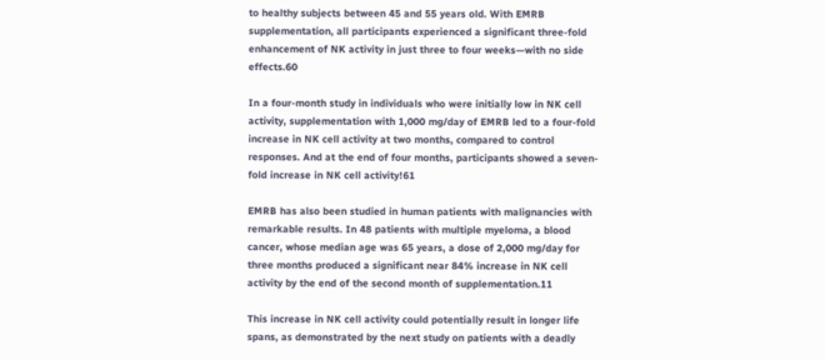to healthy subjects between 45 and 55 years old. With EMRB supplementation, all participants experienced a significant three-fold enhancement of NK activity in just three to four weeks—with no side effects.60

In a four-month study in individuals who were initially low in NK cell activity, supplementation with 1,000 mg/day of EMRB led to a four-fold increase in NK cell activity at two months, compared to control responses. And at the end of four months, participants showed a seven-fold increase in NK cell activity!61

EMRB has also been studied in human patients with malignancies with remarkable results. In 48 patients with multiple myeloma, a blood cancer, whose median age was 65 years, a dose of 2,000 mg/day for three months produced a significant near 84% increase in NK cell activity by the end of the second month of supplementation.11

This increase in NK cell activity could potentially result in longer life spans, as demonstrated by the next study on patients with a deadly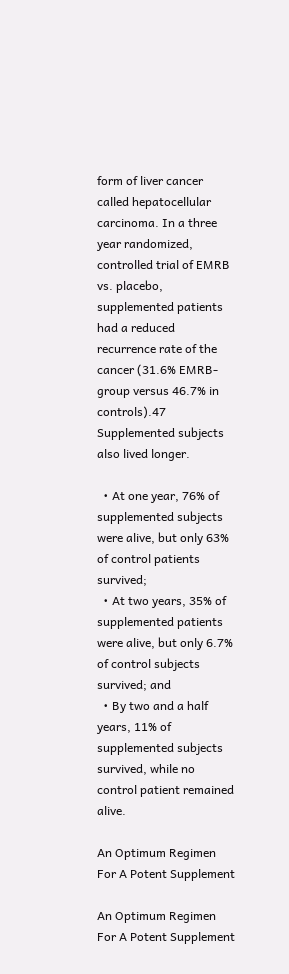form of liver cancer called hepatocellular carcinoma. In a three year randomized, controlled trial of EMRB vs. placebo, supplemented patients had a reduced recurrence rate of the cancer (31.6% EMRB-group versus 46.7% in controls).47 Supplemented subjects also lived longer.

  • At one year, 76% of supplemented subjects were alive, but only 63% of control patients survived;
  • At two years, 35% of supplemented patients were alive, but only 6.7% of control subjects survived; and
  • By two and a half years, 11% of supplemented subjects survived, while no control patient remained alive.

An Optimum Regimen For A Potent Supplement

An Optimum Regimen For A Potent Supplement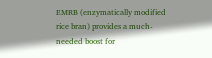EMRB (enzymatically modified rice bran) provides a much-needed boost for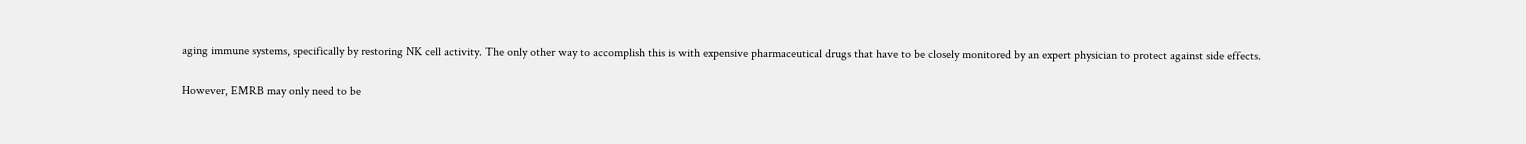aging immune systems, specifically by restoring NK cell activity. The only other way to accomplish this is with expensive pharmaceutical drugs that have to be closely monitored by an expert physician to protect against side effects.

However, EMRB may only need to be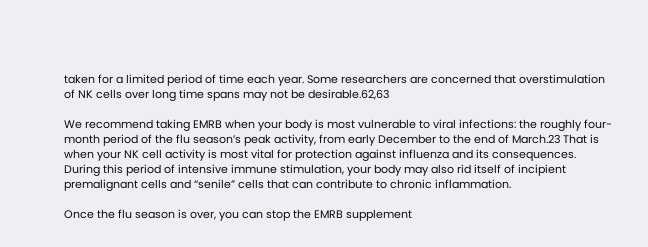taken for a limited period of time each year. Some researchers are concerned that overstimulation of NK cells over long time spans may not be desirable.62,63

We recommend taking EMRB when your body is most vulnerable to viral infections: the roughly four-month period of the flu season’s peak activity, from early December to the end of March.23 That is when your NK cell activity is most vital for protection against influenza and its consequences. During this period of intensive immune stimulation, your body may also rid itself of incipient premalignant cells and “senile” cells that can contribute to chronic inflammation.

Once the flu season is over, you can stop the EMRB supplement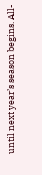until next year’s season begins. All-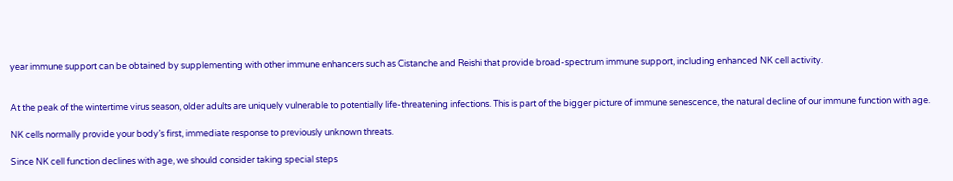year immune support can be obtained by supplementing with other immune enhancers such as Cistanche and Reishi that provide broad-spectrum immune support, including enhanced NK cell activity.


At the peak of the wintertime virus season, older adults are uniquely vulnerable to potentially life-threatening infections. This is part of the bigger picture of immune senescence, the natural decline of our immune function with age.

NK cells normally provide your body’s first, immediate response to previously unknown threats.

Since NK cell function declines with age, we should consider taking special steps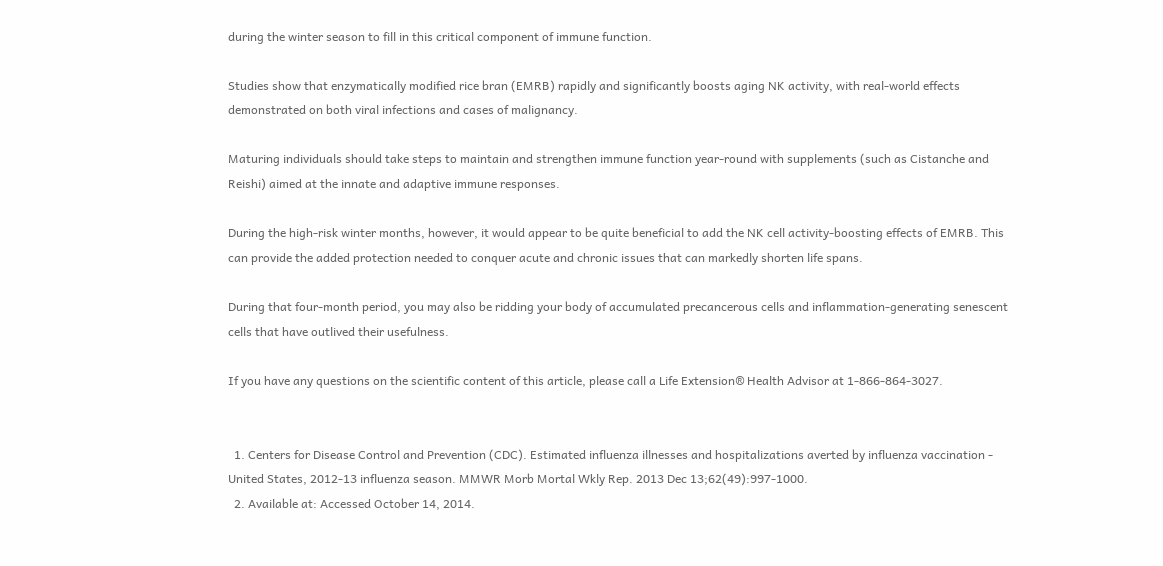during the winter season to fill in this critical component of immune function.

Studies show that enzymatically modified rice bran (EMRB) rapidly and significantly boosts aging NK activity, with real-world effects demonstrated on both viral infections and cases of malignancy.

Maturing individuals should take steps to maintain and strengthen immune function year-round with supplements (such as Cistanche and Reishi) aimed at the innate and adaptive immune responses.

During the high-risk winter months, however, it would appear to be quite beneficial to add the NK cell activity-boosting effects of EMRB. This can provide the added protection needed to conquer acute and chronic issues that can markedly shorten life spans.

During that four-month period, you may also be ridding your body of accumulated precancerous cells and inflammation-generating senescent cells that have outlived their usefulness.

If you have any questions on the scientific content of this article, please call a Life Extension® Health Advisor at 1-866-864-3027.


  1. Centers for Disease Control and Prevention (CDC). Estimated influenza illnesses and hospitalizations averted by influenza vaccination - United States, 2012-13 influenza season. MMWR Morb Mortal Wkly Rep. 2013 Dec 13;62(49):997-1000.
  2. Available at: Accessed October 14, 2014.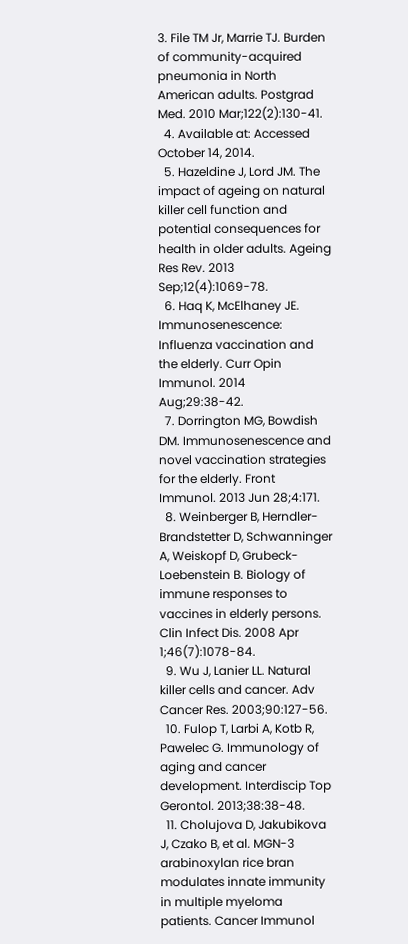3. File TM Jr, Marrie TJ. Burden of community-acquired pneumonia in North American adults. Postgrad Med. 2010 Mar;122(2):130-41.
  4. Available at: Accessed October 14, 2014.
  5. Hazeldine J, Lord JM. The impact of ageing on natural killer cell function and potential consequences for health in older adults. Ageing Res Rev. 2013 Sep;12(4):1069-78.
  6. Haq K, McElhaney JE. Immunosenescence: Influenza vaccination and the elderly. Curr Opin Immunol. 2014 Aug;29:38-42.
  7. Dorrington MG, Bowdish DM. Immunosenescence and novel vaccination strategies for the elderly. Front Immunol. 2013 Jun 28;4:171.
  8. Weinberger B, Herndler-Brandstetter D, Schwanninger A, Weiskopf D, Grubeck-Loebenstein B. Biology of immune responses to vaccines in elderly persons. Clin Infect Dis. 2008 Apr 1;46(7):1078-84.
  9. Wu J, Lanier LL. Natural killer cells and cancer. Adv Cancer Res. 2003;90:127-56.
  10. Fulop T, Larbi A, Kotb R, Pawelec G. Immunology of aging and cancer development. Interdiscip Top Gerontol. 2013;38:38-48.
  11. Cholujova D, Jakubikova J, Czako B, et al. MGN-3 arabinoxylan rice bran modulates innate immunity in multiple myeloma patients. Cancer Immunol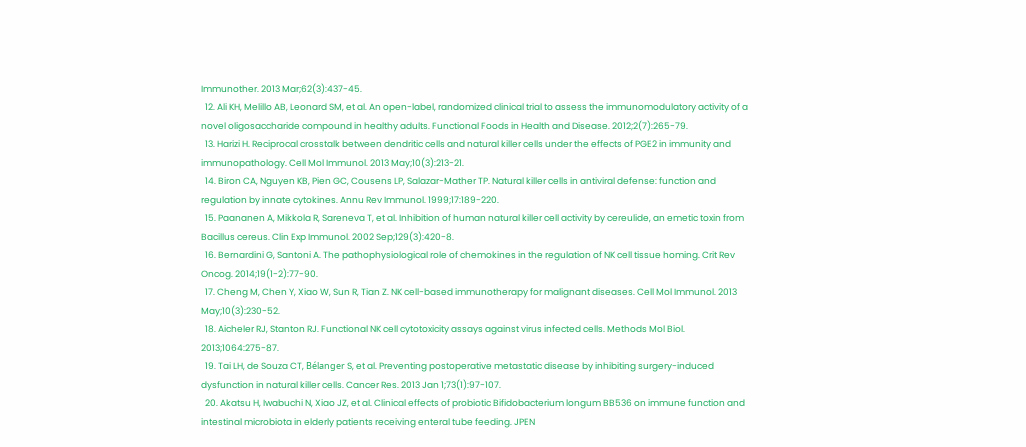Immunother. 2013 Mar;62(3):437-45.
  12. Ali KH, Melillo AB, Leonard SM, et al. An open-label, randomized clinical trial to assess the immunomodulatory activity of a novel oligosaccharide compound in healthy adults. Functional Foods in Health and Disease. 2012;2(7):265-79.
  13. Harizi H. Reciprocal crosstalk between dendritic cells and natural killer cells under the effects of PGE2 in immunity and immunopathology. Cell Mol Immunol. 2013 May;10(3):213-21.
  14. Biron CA, Nguyen KB, Pien GC, Cousens LP, Salazar-Mather TP. Natural killer cells in antiviral defense: function and regulation by innate cytokines. Annu Rev Immunol. 1999;17:189-220.
  15. Paananen A, Mikkola R, Sareneva T, et al. Inhibition of human natural killer cell activity by cereulide, an emetic toxin from Bacillus cereus. Clin Exp Immunol. 2002 Sep;129(3):420-8.
  16. Bernardini G, Santoni A. The pathophysiological role of chemokines in the regulation of NK cell tissue homing. Crit Rev Oncog. 2014;19(1-2):77-90.
  17. Cheng M, Chen Y, Xiao W, Sun R, Tian Z. NK cell-based immunotherapy for malignant diseases. Cell Mol Immunol. 2013 May;10(3):230-52.
  18. Aicheler RJ, Stanton RJ. Functional NK cell cytotoxicity assays against virus infected cells. Methods Mol Biol. 2013;1064:275-87.
  19. Tai LH, de Souza CT, Bélanger S, et al. Preventing postoperative metastatic disease by inhibiting surgery-induced dysfunction in natural killer cells. Cancer Res. 2013 Jan 1;73(1):97-107.
  20. Akatsu H, Iwabuchi N, Xiao JZ, et al. Clinical effects of probiotic Bifidobacterium longum BB536 on immune function and intestinal microbiota in elderly patients receiving enteral tube feeding. JPEN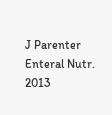J Parenter Enteral Nutr. 2013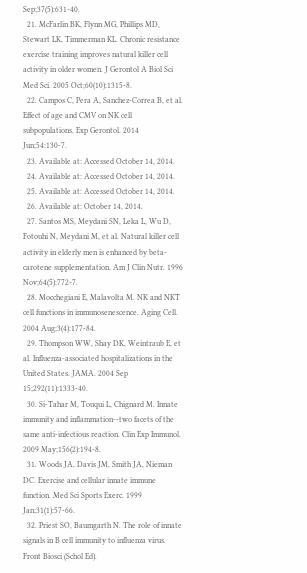Sep;37(5):631-40.
  21. McFarlin BK, Flynn MG, Phillips MD, Stewart LK, Timmerman KL. Chronic resistance exercise training improves natural killer cell activity in older women. J Gerontol A Biol Sci Med Sci. 2005 Oct;60(10):1315-8.
  22. Campos C, Pera A, Sanchez-Correa B, et al. Effect of age and CMV on NK cell subpopulations. Exp Gerontol. 2014 Jun;54:130-7.
  23. Available at: Accessed October 14, 2014.
  24. Available at: Accessed October 14, 2014.
  25. Available at: Accessed October 14, 2014.
  26. Available at: October 14, 2014.
  27. Santos MS, Meydani SN, Leka L, Wu D, Fotouhi N, Meydani M, et al. Natural killer cell activity in elderly men is enhanced by beta-carotene supplementation. Am J Clin Nutr. 1996 Nov;64(5):772-7.
  28. Mocchegiani E, Malavolta M. NK and NKT cell functions in immunosenescence. Aging Cell. 2004 Aug;3(4):177-84.
  29. Thompson WW, Shay DK, Weintraub E, et al. Influenza-associated hospitalizations in the United States. JAMA. 2004 Sep 15;292(11):1333-40.
  30. Si-Tahar M, Touqui L, Chignard M. Innate immunity and inflammation--two facets of the same anti-infectious reaction. Clin Exp Immunol. 2009 May;156(2):194-8.
  31. Woods JA, Davis JM, Smith JA, Nieman DC. Exercise and cellular innate immune function. Med Sci Sports Exerc. 1999 Jan;31(1):57-66.
  32. Priest SO, Baumgarth N. The role of innate signals in B cell immunity to influenza virus. Front Biosci (Schol Ed).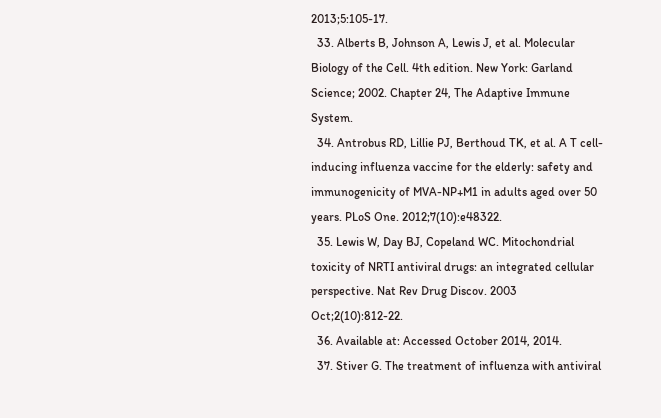2013;5:105-17.
  33. Alberts B, Johnson A, Lewis J, et al. Molecular Biology of the Cell. 4th edition. New York: Garland Science; 2002. Chapter 24, The Adaptive Immune System.
  34. Antrobus RD, Lillie PJ, Berthoud TK, et al. A T cell-inducing influenza vaccine for the elderly: safety and immunogenicity of MVA-NP+M1 in adults aged over 50 years. PLoS One. 2012;7(10):e48322.
  35. Lewis W, Day BJ, Copeland WC. Mitochondrial toxicity of NRTI antiviral drugs: an integrated cellular perspective. Nat Rev Drug Discov. 2003 Oct;2(10):812-22.
  36. Available at: Accessed October 2014, 2014.
  37. Stiver G. The treatment of influenza with antiviral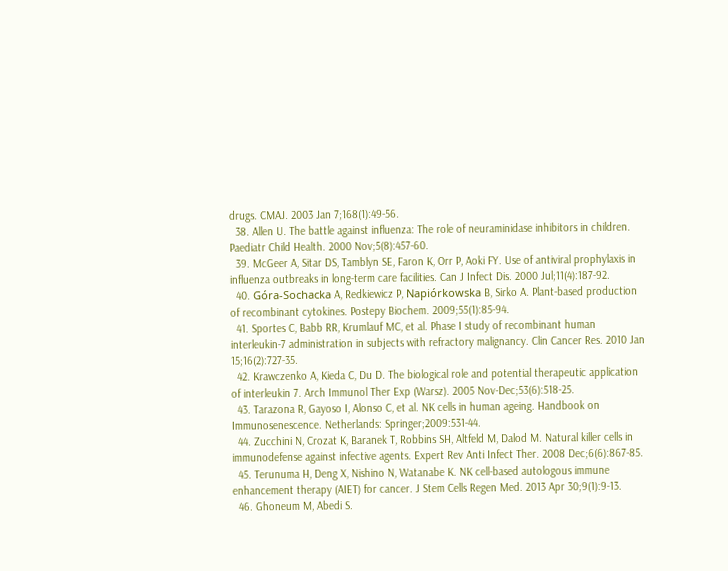drugs. CMAJ. 2003 Jan 7;168(1):49-56.
  38. Allen U. The battle against influenza: The role of neuraminidase inhibitors in children. Paediatr Child Health. 2000 Nov;5(8):457-60.
  39. McGeer A, Sitar DS, Tamblyn SE, Faron K, Orr P, Aoki FY. Use of antiviral prophylaxis in influenza outbreaks in long-term care facilities. Can J Infect Dis. 2000 Jul;11(4):187-92.
  40. Góra-Sochacka A, Redkiewicz P, Napiórkowska B, Sirko A. Plant-based production of recombinant cytokines. Postepy Biochem. 2009;55(1):85-94.
  41. Sportes C, Babb RR, Krumlauf MC, et al. Phase I study of recombinant human interleukin-7 administration in subjects with refractory malignancy. Clin Cancer Res. 2010 Jan 15;16(2):727-35.
  42. Krawczenko A, Kieda C, Du D. The biological role and potential therapeutic application of interleukin 7. Arch Immunol Ther Exp (Warsz). 2005 Nov-Dec;53(6):518-25.
  43. Tarazona R, Gayoso I, Alonso C, et al. NK cells in human ageing. Handbook on Immunosenescence. Netherlands: Springer;2009:531-44.
  44. Zucchini N, Crozat K, Baranek T, Robbins SH, Altfeld M, Dalod M. Natural killer cells in immunodefense against infective agents. Expert Rev Anti Infect Ther. 2008 Dec;6(6):867-85.
  45. Terunuma H, Deng X, Nishino N, Watanabe K. NK cell-based autologous immune enhancement therapy (AIET) for cancer. J Stem Cells Regen Med. 2013 Apr 30;9(1):9-13.
  46. Ghoneum M, Abedi S.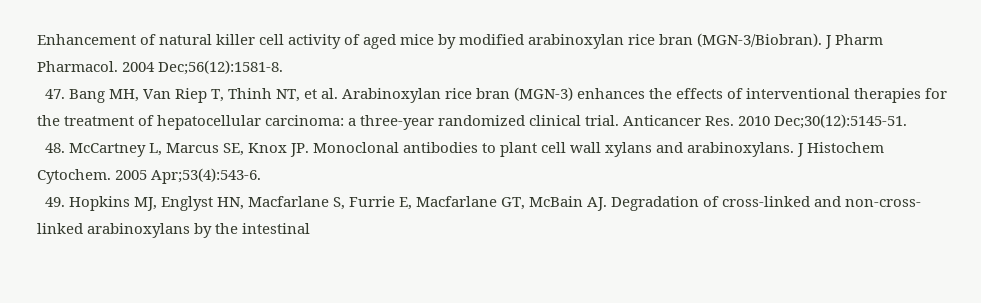Enhancement of natural killer cell activity of aged mice by modified arabinoxylan rice bran (MGN-3/Biobran). J Pharm Pharmacol. 2004 Dec;56(12):1581-8.
  47. Bang MH, Van Riep T, Thinh NT, et al. Arabinoxylan rice bran (MGN-3) enhances the effects of interventional therapies for the treatment of hepatocellular carcinoma: a three-year randomized clinical trial. Anticancer Res. 2010 Dec;30(12):5145-51.
  48. McCartney L, Marcus SE, Knox JP. Monoclonal antibodies to plant cell wall xylans and arabinoxylans. J Histochem Cytochem. 2005 Apr;53(4):543-6.
  49. Hopkins MJ, Englyst HN, Macfarlane S, Furrie E, Macfarlane GT, McBain AJ. Degradation of cross-linked and non-cross-linked arabinoxylans by the intestinal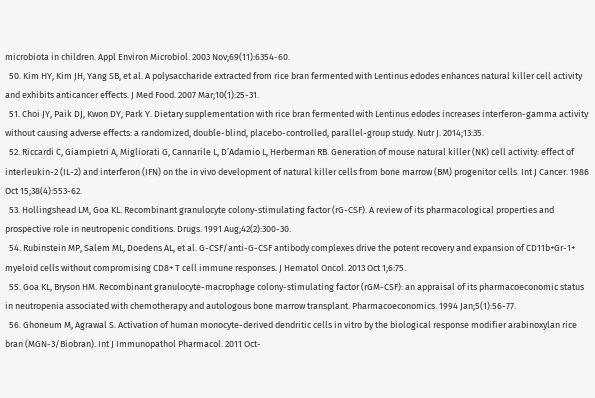microbiota in children. Appl Environ Microbiol. 2003 Nov;69(11):6354-60.
  50. Kim HY, Kim JH, Yang SB, et al. A polysaccharide extracted from rice bran fermented with Lentinus edodes enhances natural killer cell activity and exhibits anticancer effects. J Med Food. 2007 Mar;10(1):25-31.
  51. Choi JY, Paik DJ, Kwon DY, Park Y. Dietary supplementation with rice bran fermented with Lentinus edodes increases interferon-gamma activity without causing adverse effects: a randomized, double-blind, placebo-controlled, parallel-group study. Nutr J. 2014;13:35.
  52. Riccardi C, Giampietri A, Migliorati G, Cannarile L, D’Adamio L, Herberman RB. Generation of mouse natural killer (NK) cell activity: effect of interleukin-2 (IL-2) and interferon (IFN) on the in vivo development of natural killer cells from bone marrow (BM) progenitor cells. Int J Cancer. 1986 Oct 15;38(4):553-62.
  53. Hollingshead LM, Goa KL. Recombinant granulocyte colony-stimulating factor (rG-CSF). A review of its pharmacological properties and prospective role in neutropenic conditions. Drugs. 1991 Aug;42(2):300-30.
  54. Rubinstein MP, Salem ML, Doedens AL, et al. G-CSF/anti-G-CSF antibody complexes drive the potent recovery and expansion of CD11b+Gr-1+ myeloid cells without compromising CD8+ T cell immune responses. J Hematol Oncol. 2013 Oct 1;6:75.
  55. Goa KL, Bryson HM. Recombinant granulocyte-macrophage colony-stimulating factor (rGM-CSF): an appraisal of its pharmacoeconomic status in neutropenia associated with chemotherapy and autologous bone marrow transplant. Pharmacoeconomics. 1994 Jan;5(1):56-77.
  56. Ghoneum M, Agrawal S. Activation of human monocyte-derived dendritic cells in vitro by the biological response modifier arabinoxylan rice bran (MGN-3/Biobran). Int J Immunopathol Pharmacol. 2011 Oct-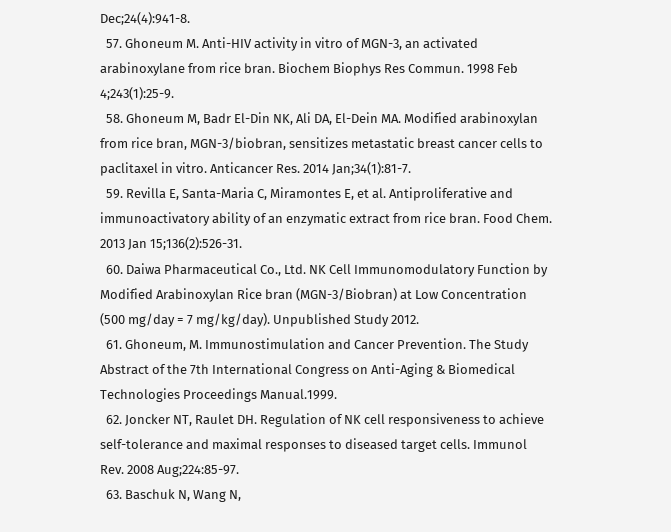Dec;24(4):941-8.
  57. Ghoneum M. Anti-HIV activity in vitro of MGN-3, an activated arabinoxylane from rice bran. Biochem Biophys Res Commun. 1998 Feb 4;243(1):25-9.
  58. Ghoneum M, Badr El-Din NK, Ali DA, El-Dein MA. Modified arabinoxylan from rice bran, MGN-3/biobran, sensitizes metastatic breast cancer cells to paclitaxel in vitro. Anticancer Res. 2014 Jan;34(1):81-7.
  59. Revilla E, Santa-Maria C, Miramontes E, et al. Antiproliferative and immunoactivatory ability of an enzymatic extract from rice bran. Food Chem. 2013 Jan 15;136(2):526-31.
  60. Daiwa Pharmaceutical Co., Ltd. NK Cell Immunomodulatory Function by Modified Arabinoxylan Rice bran (MGN-3/Biobran) at Low Concentration (500 mg/day = 7 mg/kg/day). Unpublished Study 2012.
  61. Ghoneum, M. Immunostimulation and Cancer Prevention. The Study Abstract of the 7th International Congress on Anti-Aging & Biomedical Technologies Proceedings Manual.1999.
  62. Joncker NT, Raulet DH. Regulation of NK cell responsiveness to achieve self-tolerance and maximal responses to diseased target cells. Immunol Rev. 2008 Aug;224:85-97.
  63. Baschuk N, Wang N,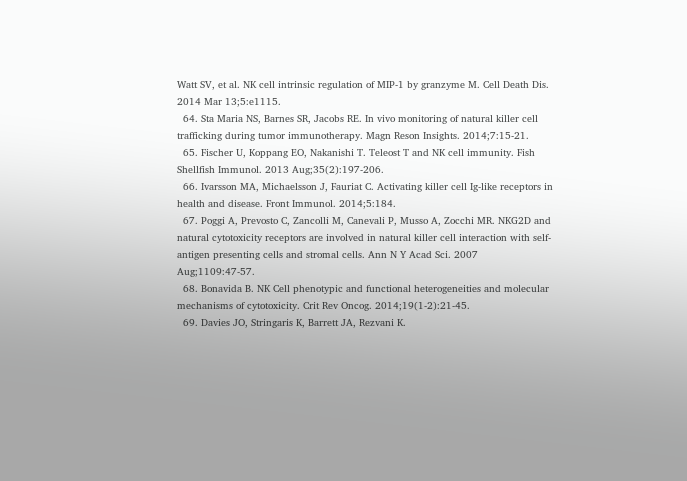Watt SV, et al. NK cell intrinsic regulation of MIP-1 by granzyme M. Cell Death Dis. 2014 Mar 13;5:e1115.
  64. Sta Maria NS, Barnes SR, Jacobs RE. In vivo monitoring of natural killer cell trafficking during tumor immunotherapy. Magn Reson Insights. 2014;7:15-21.
  65. Fischer U, Koppang EO, Nakanishi T. Teleost T and NK cell immunity. Fish Shellfish Immunol. 2013 Aug;35(2):197-206.
  66. Ivarsson MA, Michaelsson J, Fauriat C. Activating killer cell Ig-like receptors in health and disease. Front Immunol. 2014;5:184.
  67. Poggi A, Prevosto C, Zancolli M, Canevali P, Musso A, Zocchi MR. NKG2D and natural cytotoxicity receptors are involved in natural killer cell interaction with self-antigen presenting cells and stromal cells. Ann N Y Acad Sci. 2007 Aug;1109:47-57.
  68. Bonavida B. NK Cell phenotypic and functional heterogeneities and molecular mechanisms of cytotoxicity. Crit Rev Oncog. 2014;19(1-2):21-45.
  69. Davies JO, Stringaris K, Barrett JA, Rezvani K.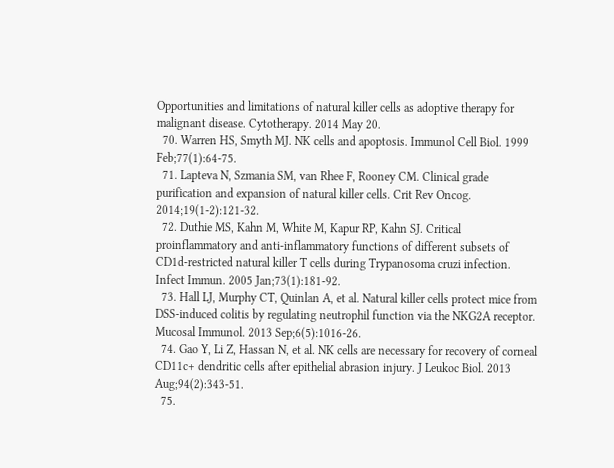Opportunities and limitations of natural killer cells as adoptive therapy for malignant disease. Cytotherapy. 2014 May 20.
  70. Warren HS, Smyth MJ. NK cells and apoptosis. Immunol Cell Biol. 1999 Feb;77(1):64-75.
  71. Lapteva N, Szmania SM, van Rhee F, Rooney CM. Clinical grade purification and expansion of natural killer cells. Crit Rev Oncog. 2014;19(1-2):121-32.
  72. Duthie MS, Kahn M, White M, Kapur RP, Kahn SJ. Critical proinflammatory and anti-inflammatory functions of different subsets of CD1d-restricted natural killer T cells during Trypanosoma cruzi infection. Infect Immun. 2005 Jan;73(1):181-92.
  73. Hall LJ, Murphy CT, Quinlan A, et al. Natural killer cells protect mice from DSS-induced colitis by regulating neutrophil function via the NKG2A receptor. Mucosal Immunol. 2013 Sep;6(5):1016-26.
  74. Gao Y, Li Z, Hassan N, et al. NK cells are necessary for recovery of corneal CD11c+ dendritic cells after epithelial abrasion injury. J Leukoc Biol. 2013 Aug;94(2):343-51.
  75.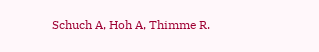Schuch A, Hoh A, Thimme R.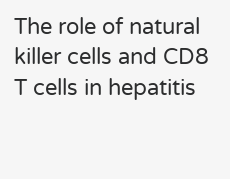The role of natural killer cells and CD8 T cells in hepatitis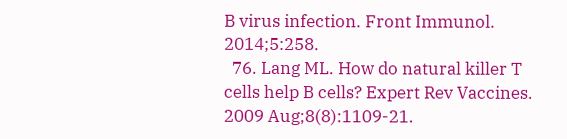B virus infection. Front Immunol. 2014;5:258.
  76. Lang ML. How do natural killer T cells help B cells? Expert Rev Vaccines. 2009 Aug;8(8):1109-21.